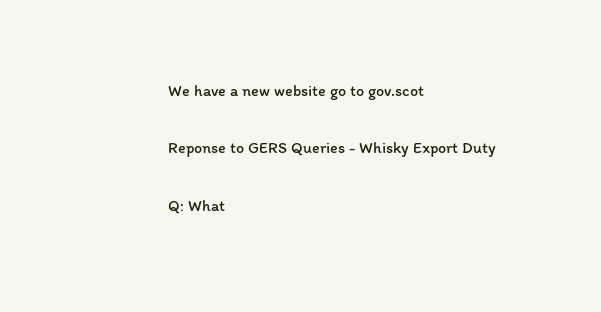We have a new website go to gov.scot

Reponse to GERS Queries - Whisky Export Duty

Q: What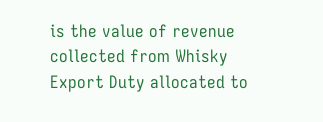is the value of revenue collected from Whisky Export Duty allocated to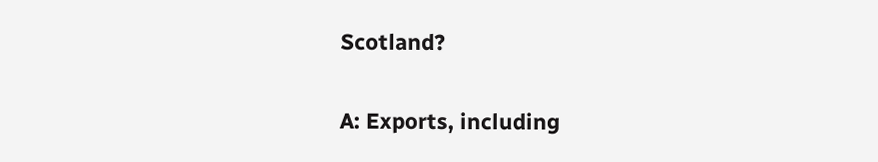Scotland?

A: Exports, including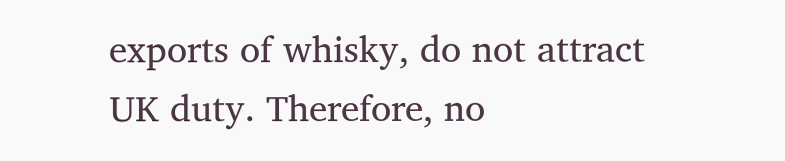exports of whisky, do not attract UK duty. Therefore, no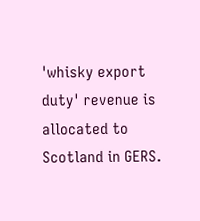'whisky export duty' revenue is allocated to Scotland in GERS.